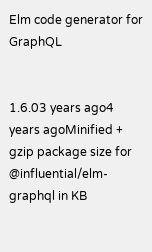Elm code generator for GraphQL


1.6.03 years ago4 years agoMinified + gzip package size for @influential/elm-graphql in KB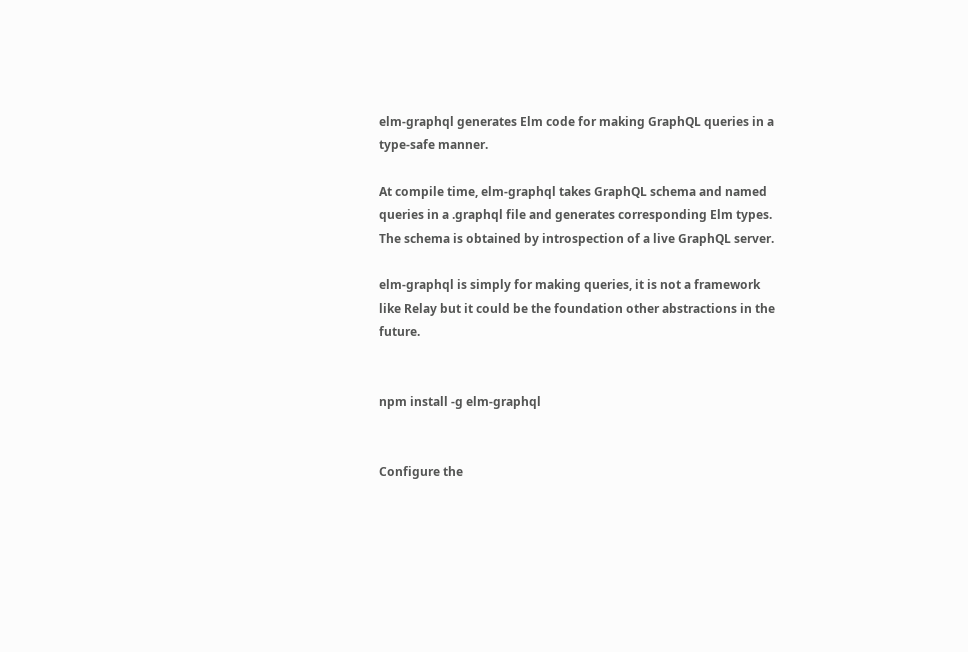elm-graphql generates Elm code for making GraphQL queries in a type-safe manner.

At compile time, elm-graphql takes GraphQL schema and named queries in a .graphql file and generates corresponding Elm types. The schema is obtained by introspection of a live GraphQL server.

elm-graphql is simply for making queries, it is not a framework like Relay but it could be the foundation other abstractions in the future.


npm install -g elm-graphql


Configure the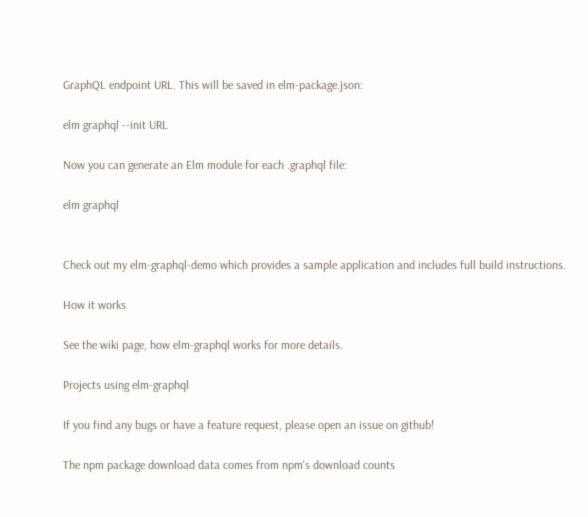GraphQL endpoint URL. This will be saved in elm-package.json:

elm graphql --init URL

Now you can generate an Elm module for each .graphql file:

elm graphql


Check out my elm-graphql-demo which provides a sample application and includes full build instructions.

How it works

See the wiki page, how elm-graphql works for more details.

Projects using elm-graphql

If you find any bugs or have a feature request, please open an issue on github!

The npm package download data comes from npm's download counts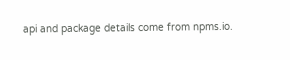api and package details come from npms.io.